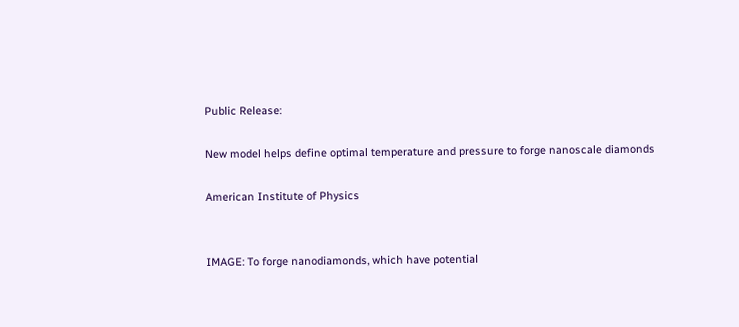Public Release:

New model helps define optimal temperature and pressure to forge nanoscale diamonds

American Institute of Physics


IMAGE: To forge nanodiamonds, which have potential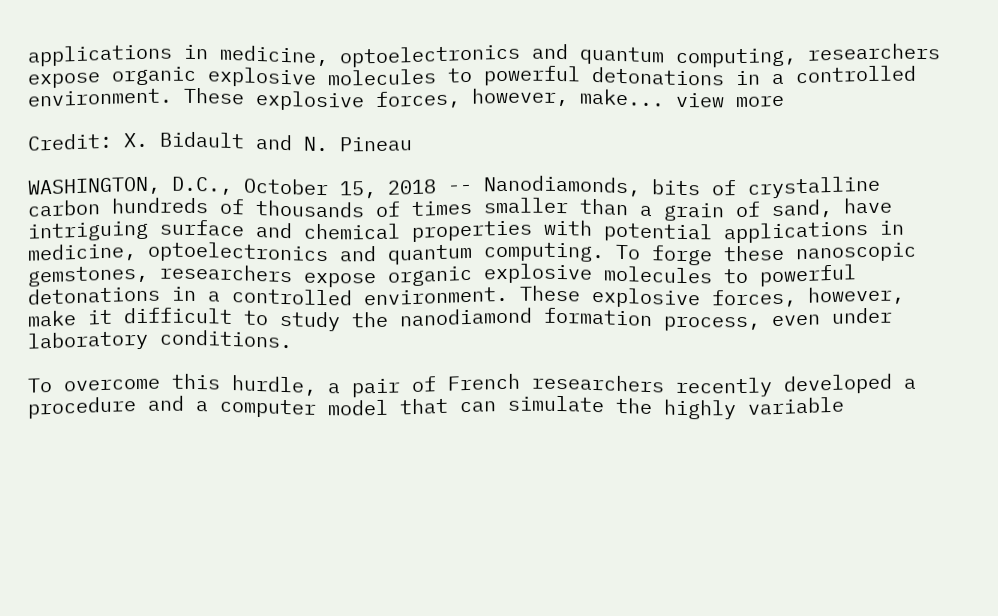applications in medicine, optoelectronics and quantum computing, researchers expose organic explosive molecules to powerful detonations in a controlled environment. These explosive forces, however, make... view more

Credit: X. Bidault and N. Pineau

WASHINGTON, D.C., October 15, 2018 -- Nanodiamonds, bits of crystalline carbon hundreds of thousands of times smaller than a grain of sand, have intriguing surface and chemical properties with potential applications in medicine, optoelectronics and quantum computing. To forge these nanoscopic gemstones, researchers expose organic explosive molecules to powerful detonations in a controlled environment. These explosive forces, however, make it difficult to study the nanodiamond formation process, even under laboratory conditions.

To overcome this hurdle, a pair of French researchers recently developed a procedure and a computer model that can simulate the highly variable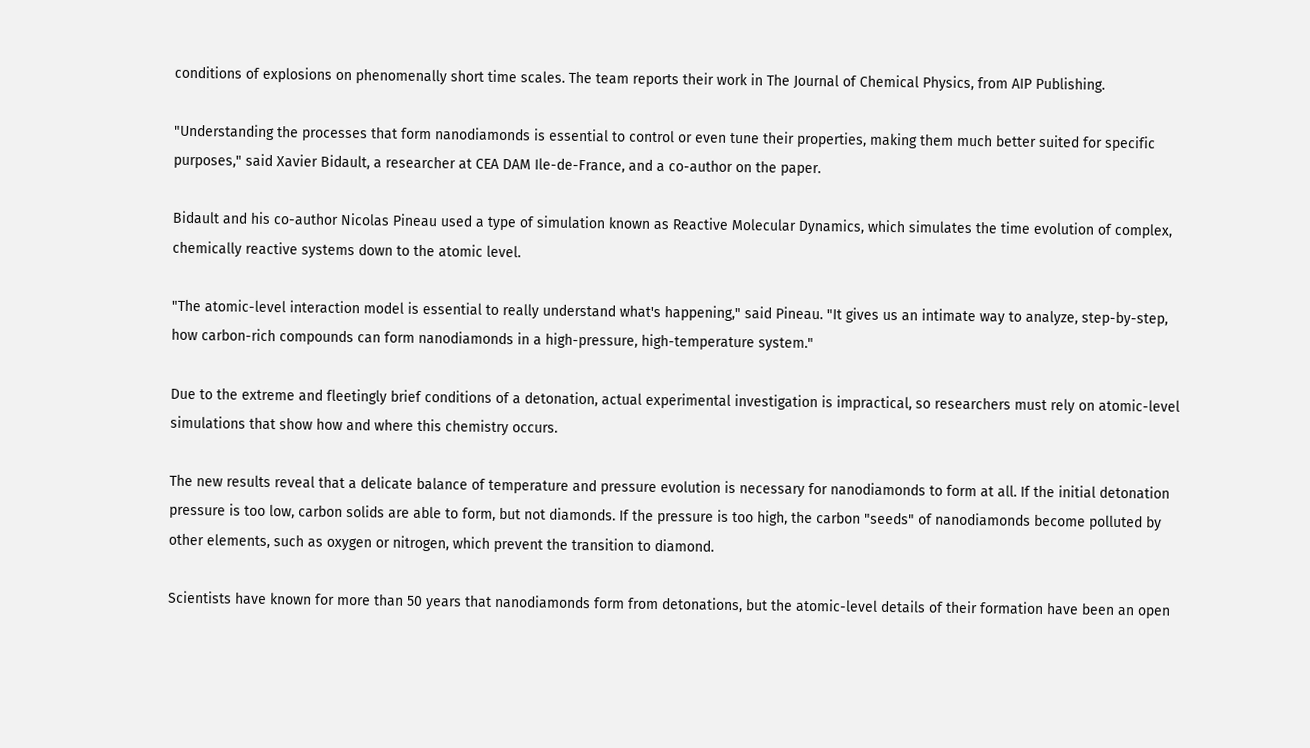conditions of explosions on phenomenally short time scales. The team reports their work in The Journal of Chemical Physics, from AIP Publishing.

"Understanding the processes that form nanodiamonds is essential to control or even tune their properties, making them much better suited for specific purposes," said Xavier Bidault, a researcher at CEA DAM Ile-de-France, and a co-author on the paper.

Bidault and his co-author Nicolas Pineau used a type of simulation known as Reactive Molecular Dynamics, which simulates the time evolution of complex, chemically reactive systems down to the atomic level.

"The atomic-level interaction model is essential to really understand what's happening," said Pineau. "It gives us an intimate way to analyze, step-by-step, how carbon-rich compounds can form nanodiamonds in a high-pressure, high-temperature system."

Due to the extreme and fleetingly brief conditions of a detonation, actual experimental investigation is impractical, so researchers must rely on atomic-level simulations that show how and where this chemistry occurs.

The new results reveal that a delicate balance of temperature and pressure evolution is necessary for nanodiamonds to form at all. If the initial detonation pressure is too low, carbon solids are able to form, but not diamonds. If the pressure is too high, the carbon "seeds" of nanodiamonds become polluted by other elements, such as oxygen or nitrogen, which prevent the transition to diamond.

Scientists have known for more than 50 years that nanodiamonds form from detonations, but the atomic-level details of their formation have been an open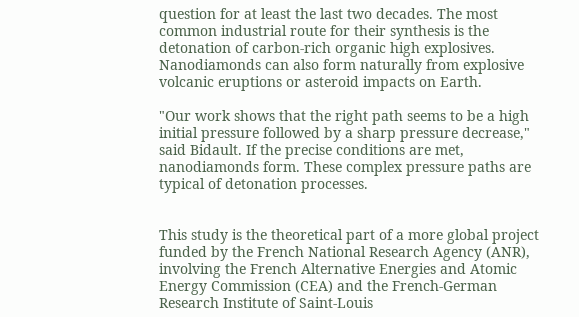question for at least the last two decades. The most common industrial route for their synthesis is the detonation of carbon-rich organic high explosives. Nanodiamonds can also form naturally from explosive volcanic eruptions or asteroid impacts on Earth.

"Our work shows that the right path seems to be a high initial pressure followed by a sharp pressure decrease," said Bidault. If the precise conditions are met, nanodiamonds form. These complex pressure paths are typical of detonation processes.


This study is the theoretical part of a more global project funded by the French National Research Agency (ANR), involving the French Alternative Energies and Atomic Energy Commission (CEA) and the French-German Research Institute of Saint-Louis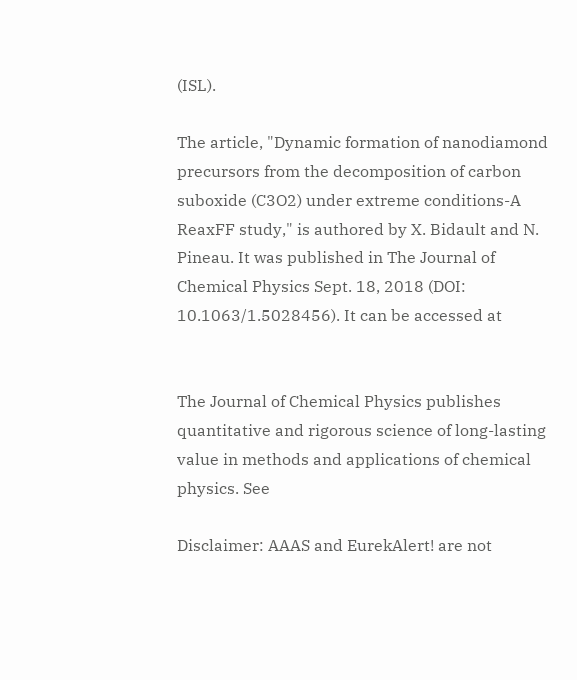(ISL).

The article, "Dynamic formation of nanodiamond precursors from the decomposition of carbon suboxide (C3O2) under extreme conditions-A ReaxFF study," is authored by X. Bidault and N. Pineau. It was published in The Journal of Chemical Physics Sept. 18, 2018 (DOI: 10.1063/1.5028456). It can be accessed at


The Journal of Chemical Physics publishes quantitative and rigorous science of long-lasting value in methods and applications of chemical physics. See

Disclaimer: AAAS and EurekAlert! are not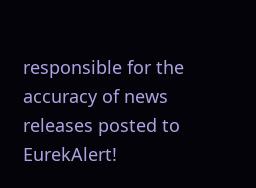responsible for the accuracy of news releases posted to EurekAlert!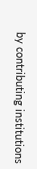by contributing institutions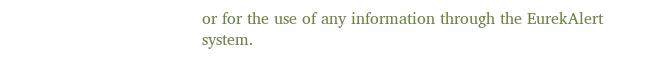or for the use of any information through the EurekAlert system.